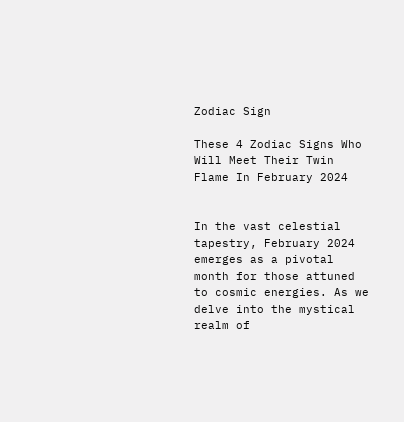Zodiac Sign

These 4 Zodiac Signs Who Will Meet Their Twin Flame In February 2024


In the vast celestial tapestry, February 2024 emerges as a pivotal month for those attuned to cosmic energies. As we delve into the mystical realm of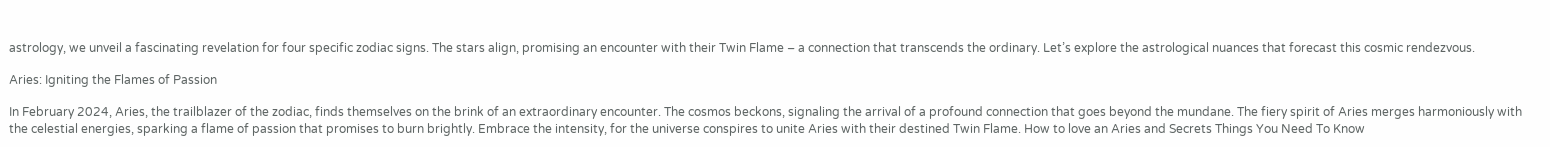astrology, we unveil a fascinating revelation for four specific zodiac signs. The stars align, promising an encounter with their Twin Flame – a connection that transcends the ordinary. Let’s explore the astrological nuances that forecast this cosmic rendezvous.

Aries: Igniting the Flames of Passion

In February 2024, Aries, the trailblazer of the zodiac, finds themselves on the brink of an extraordinary encounter. The cosmos beckons, signaling the arrival of a profound connection that goes beyond the mundane. The fiery spirit of Aries merges harmoniously with the celestial energies, sparking a flame of passion that promises to burn brightly. Embrace the intensity, for the universe conspires to unite Aries with their destined Twin Flame. How to love an Aries and Secrets Things You Need To Know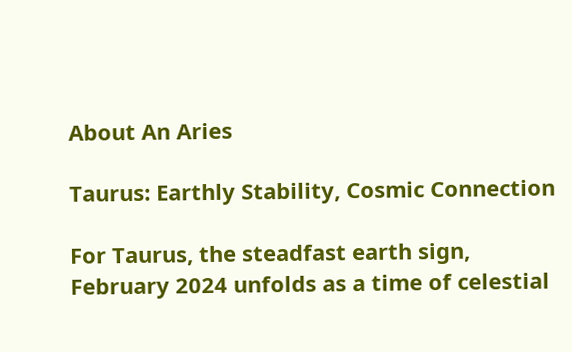About An Aries

Taurus: Earthly Stability, Cosmic Connection

For Taurus, the steadfast earth sign, February 2024 unfolds as a time of celestial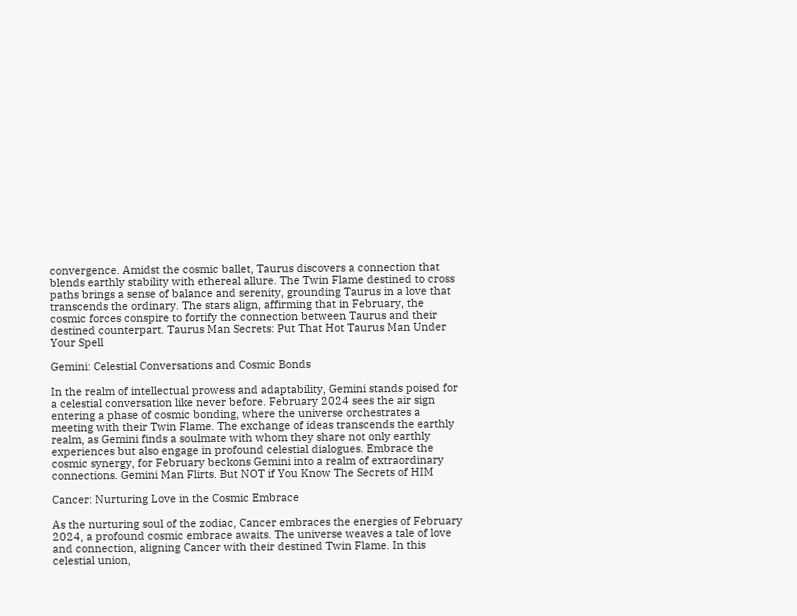convergence. Amidst the cosmic ballet, Taurus discovers a connection that blends earthly stability with ethereal allure. The Twin Flame destined to cross paths brings a sense of balance and serenity, grounding Taurus in a love that transcends the ordinary. The stars align, affirming that in February, the cosmic forces conspire to fortify the connection between Taurus and their destined counterpart. Taurus Man Secrets: Put That Hot Taurus Man Under Your Spell

Gemini: Celestial Conversations and Cosmic Bonds

In the realm of intellectual prowess and adaptability, Gemini stands poised for a celestial conversation like never before. February 2024 sees the air sign entering a phase of cosmic bonding, where the universe orchestrates a meeting with their Twin Flame. The exchange of ideas transcends the earthly realm, as Gemini finds a soulmate with whom they share not only earthly experiences but also engage in profound celestial dialogues. Embrace the cosmic synergy, for February beckons Gemini into a realm of extraordinary connections. Gemini Man Flirts. But NOT if You Know The Secrets of HIM

Cancer: Nurturing Love in the Cosmic Embrace

As the nurturing soul of the zodiac, Cancer embraces the energies of February 2024, a profound cosmic embrace awaits. The universe weaves a tale of love and connection, aligning Cancer with their destined Twin Flame. In this celestial union,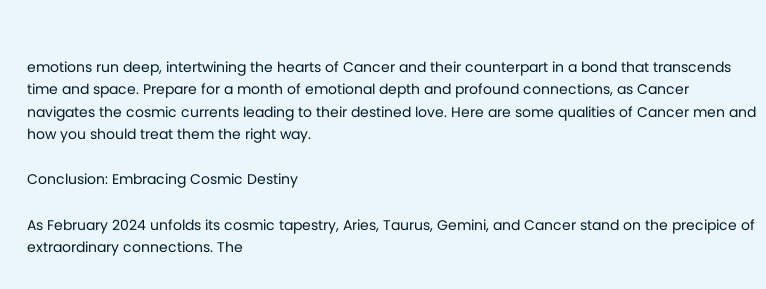emotions run deep, intertwining the hearts of Cancer and their counterpart in a bond that transcends time and space. Prepare for a month of emotional depth and profound connections, as Cancer navigates the cosmic currents leading to their destined love. Here are some qualities of Cancer men and how you should treat them the right way.

Conclusion: Embracing Cosmic Destiny

As February 2024 unfolds its cosmic tapestry, Aries, Taurus, Gemini, and Cancer stand on the precipice of extraordinary connections. The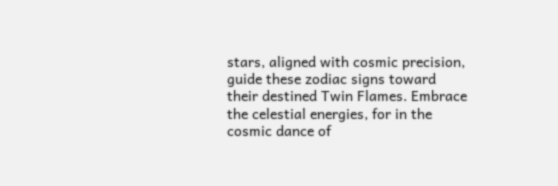stars, aligned with cosmic precision, guide these zodiac signs toward their destined Twin Flames. Embrace the celestial energies, for in the cosmic dance of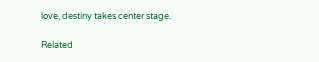love, destiny takes center stage.

Related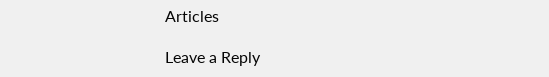Articles

Leave a Reply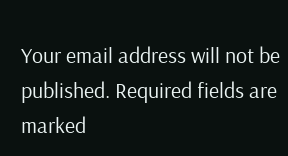Your email address will not be published. Required fields are marked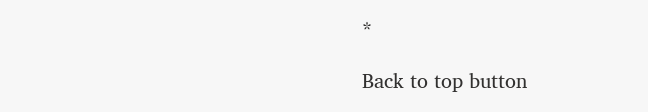*

Back to top button